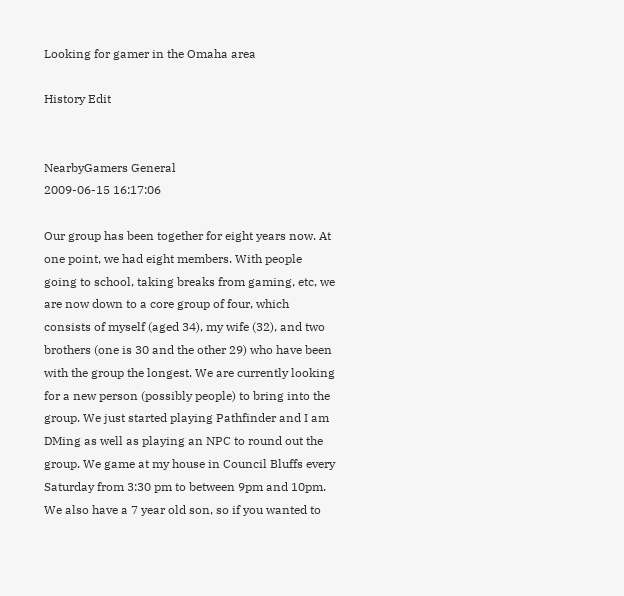Looking for gamer in the Omaha area

History Edit


NearbyGamers General
2009-06-15 16:17:06

Our group has been together for eight years now. At one point, we had eight members. With people going to school, taking breaks from gaming, etc, we are now down to a core group of four, which consists of myself (aged 34), my wife (32), and two brothers (one is 30 and the other 29) who have been with the group the longest. We are currently looking for a new person (possibly people) to bring into the group. We just started playing Pathfinder and I am DMing as well as playing an NPC to round out the group. We game at my house in Council Bluffs every Saturday from 3:30 pm to between 9pm and 10pm. We also have a 7 year old son, so if you wanted to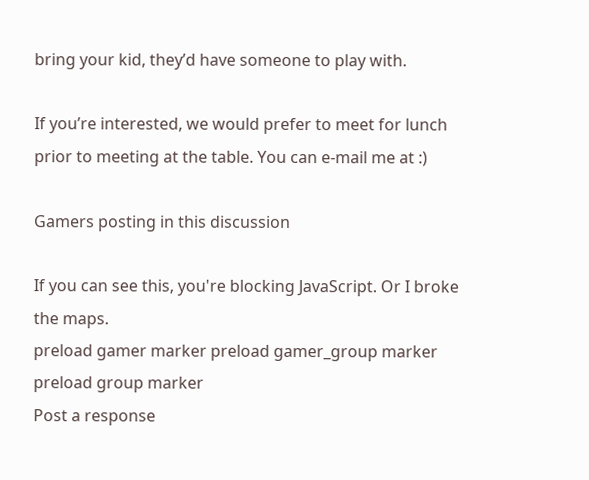bring your kid, they’d have someone to play with.

If you’re interested, we would prefer to meet for lunch prior to meeting at the table. You can e-mail me at :)

Gamers posting in this discussion

If you can see this, you're blocking JavaScript. Or I broke the maps.
preload gamer marker preload gamer_group marker preload group marker
Post a response